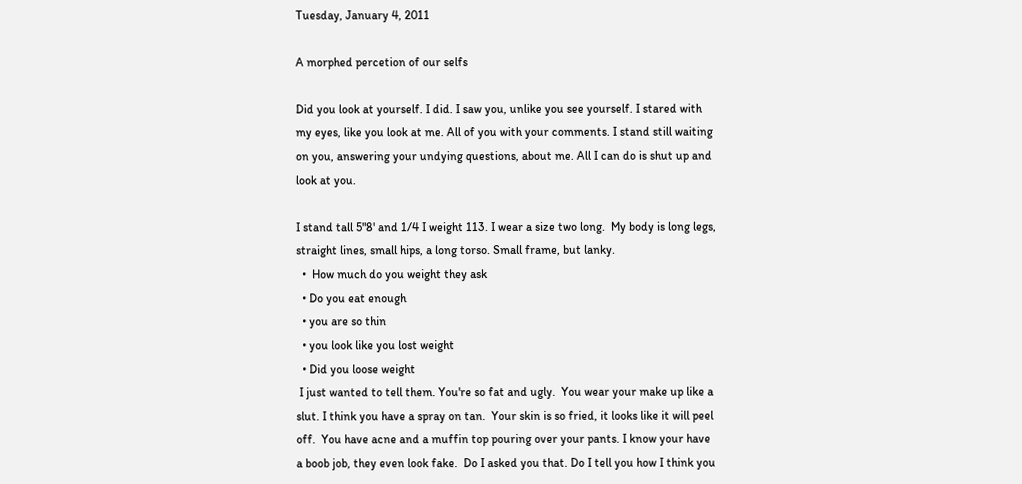Tuesday, January 4, 2011

A morphed percetion of our selfs

Did you look at yourself. I did. I saw you, unlike you see yourself. I stared with my eyes, like you look at me. All of you with your comments. I stand still waiting on you, answering your undying questions, about me. All I can do is shut up and look at you.

I stand tall 5"8' and 1/4 I weight 113. I wear a size two long.  My body is long legs, straight lines, small hips, a long torso. Small frame, but lanky.
  •  How much do you weight they ask
  • Do you eat enough
  • you are so thin
  • you look like you lost weight
  • Did you loose weight
 I just wanted to tell them. You're so fat and ugly.  You wear your make up like a slut. I think you have a spray on tan.  Your skin is so fried, it looks like it will peel off.  You have acne and a muffin top pouring over your pants. I know your have a boob job, they even look fake.  Do I asked you that. Do I tell you how I think you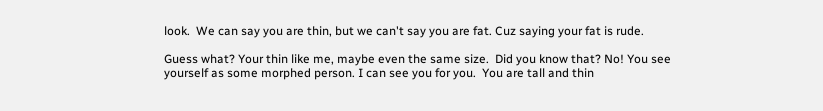look.  We can say you are thin, but we can't say you are fat. Cuz saying your fat is rude.

Guess what? Your thin like me, maybe even the same size.  Did you know that? No! You see yourself as some morphed person. I can see you for you.  You are tall and thin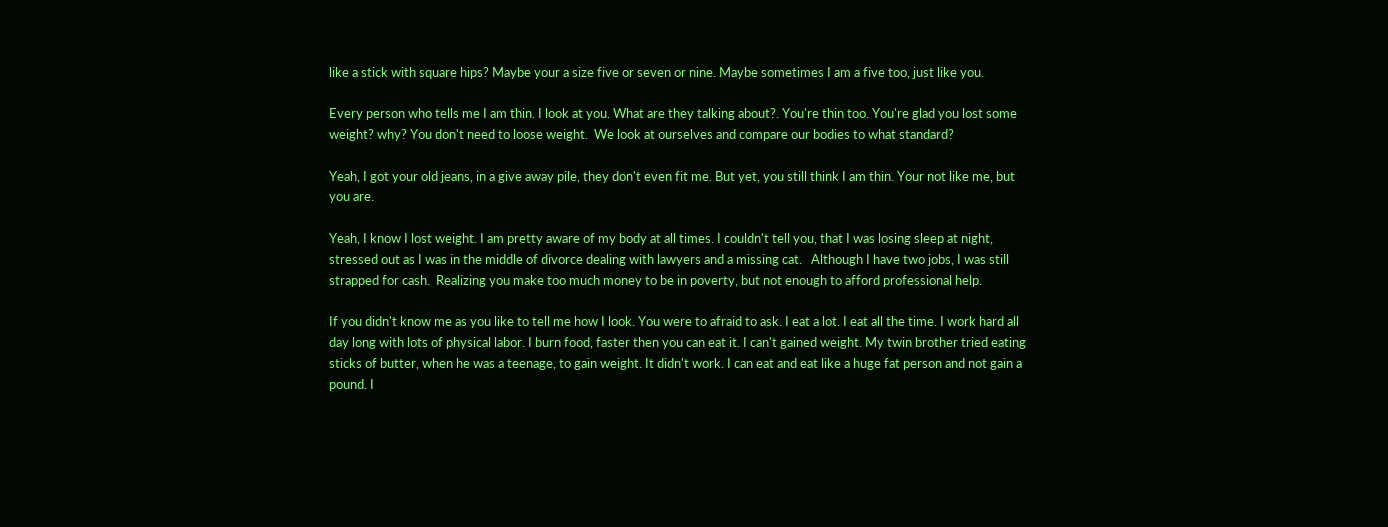like a stick with square hips? Maybe your a size five or seven or nine. Maybe sometimes I am a five too, just like you.

Every person who tells me I am thin. I look at you. What are they talking about?. You're thin too. You're glad you lost some weight? why? You don't need to loose weight.  We look at ourselves and compare our bodies to what standard?

Yeah, I got your old jeans, in a give away pile, they don't even fit me. But yet, you still think I am thin. Your not like me, but you are.

Yeah, I know I lost weight. I am pretty aware of my body at all times. I couldn't tell you, that I was losing sleep at night, stressed out as I was in the middle of divorce dealing with lawyers and a missing cat.   Although I have two jobs, I was still strapped for cash.  Realizing you make too much money to be in poverty, but not enough to afford professional help.

If you didn't know me as you like to tell me how I look. You were to afraid to ask. I eat a lot. I eat all the time. I work hard all day long with lots of physical labor. I burn food, faster then you can eat it. I can't gained weight. My twin brother tried eating sticks of butter, when he was a teenage, to gain weight. It didn't work. I can eat and eat like a huge fat person and not gain a pound. I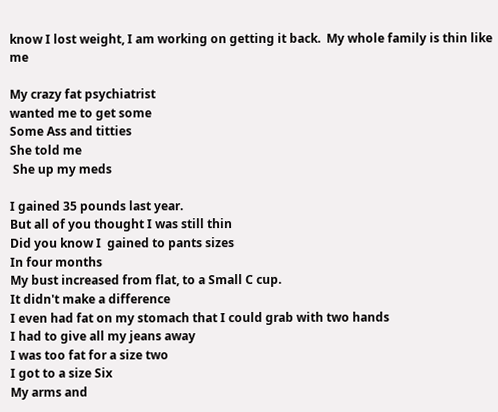know I lost weight, I am working on getting it back.  My whole family is thin like me

My crazy fat psychiatrist
wanted me to get some
Some Ass and titties
She told me
 She up my meds

I gained 35 pounds last year.
But all of you thought I was still thin
Did you know I  gained to pants sizes
In four months
My bust increased from flat, to a Small C cup.
It didn't make a difference
I even had fat on my stomach that I could grab with two hands
I had to give all my jeans away
I was too fat for a size two
I got to a size Six
My arms and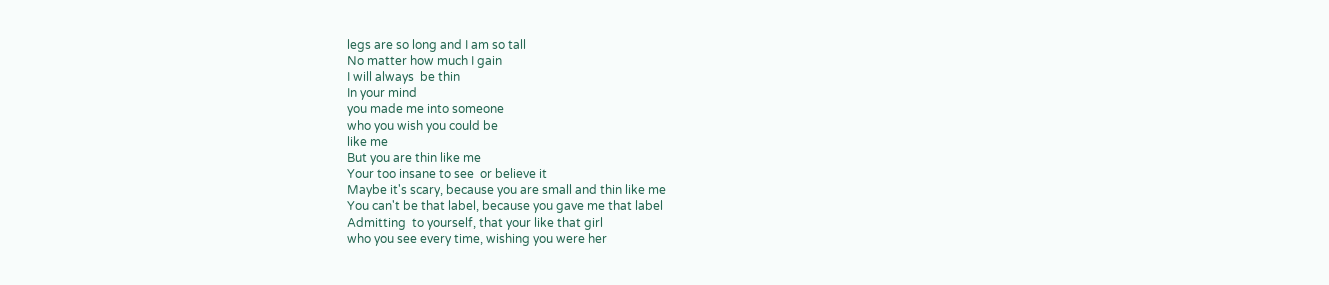legs are so long and I am so tall
No matter how much I gain
I will always  be thin
In your mind
you made me into someone
who you wish you could be
like me
But you are thin like me
Your too insane to see  or believe it
Maybe it's scary, because you are small and thin like me
You can't be that label, because you gave me that label
Admitting  to yourself, that your like that girl
who you see every time, wishing you were her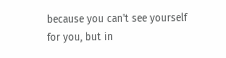because you can't see yourself for you, but in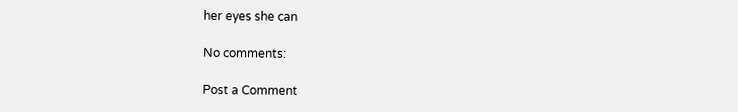her eyes she can

No comments:

Post a Comment